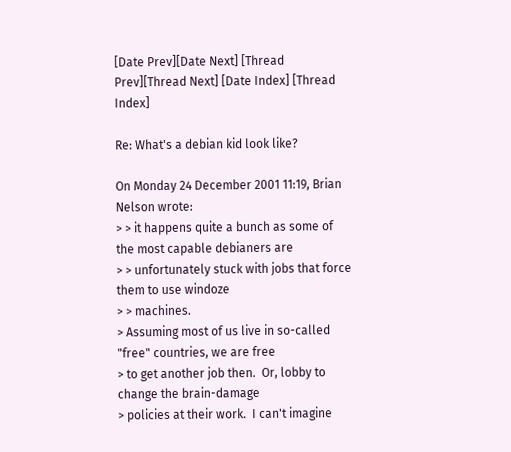[Date Prev][Date Next] [Thread Prev][Thread Next] [Date Index] [Thread Index]

Re: What's a debian kid look like?

On Monday 24 December 2001 11:19, Brian Nelson wrote:
> > it happens quite a bunch as some of the most capable debianers are
> > unfortunately stuck with jobs that force them to use windoze
> > machines.
> Assuming most of us live in so-called "free" countries, we are free
> to get another job then.  Or, lobby to change the brain-damage
> policies at their work.  I can't imagine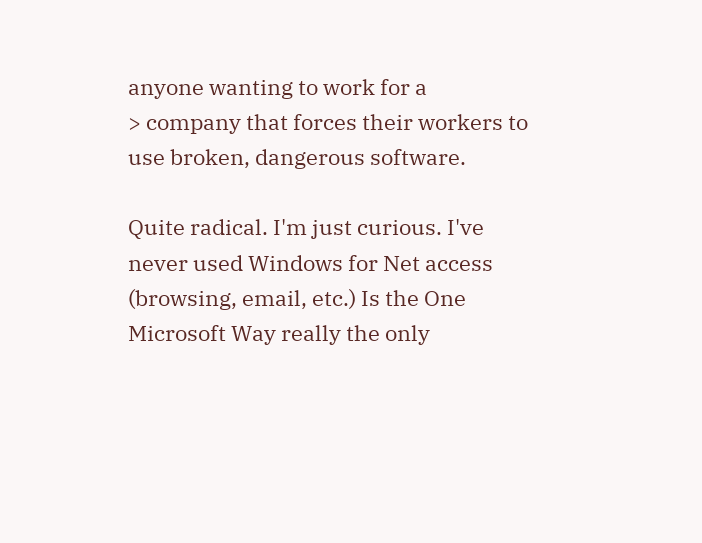anyone wanting to work for a
> company that forces their workers to use broken, dangerous software.

Quite radical. I'm just curious. I've never used Windows for Net access
(browsing, email, etc.) Is the One Microsoft Way really the only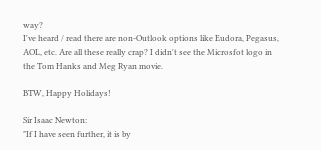way?
I've heard / read there are non-Outlook options like Eudora, Pegasus,
AOL, etc. Are all these really crap? I didn't see the Microsfot logo in
the Tom Hanks and Meg Ryan movie.

BTW, Happy Holidays!

Sir Isaac Newton:
"If I have seen further, it is by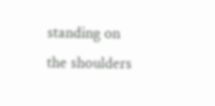standing on the shoulders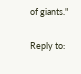of giants."

Reply to: